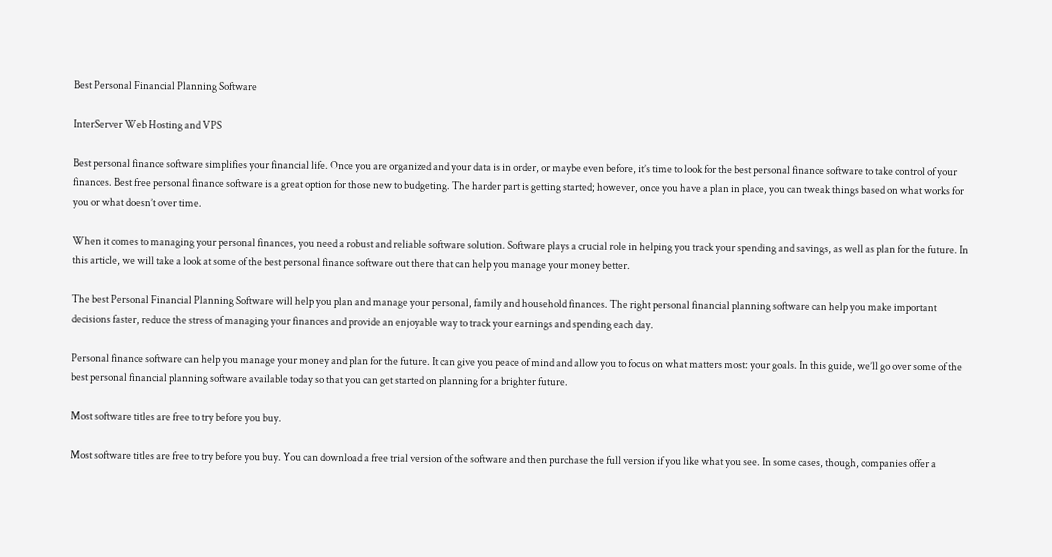Best Personal Financial Planning Software

InterServer Web Hosting and VPS

Best personal finance software simplifies your financial life. Once you are organized and your data is in order, or maybe even before, it’s time to look for the best personal finance software to take control of your finances. Best free personal finance software is a great option for those new to budgeting. The harder part is getting started; however, once you have a plan in place, you can tweak things based on what works for you or what doesn’t over time.

When it comes to managing your personal finances, you need a robust and reliable software solution. Software plays a crucial role in helping you track your spending and savings, as well as plan for the future. In this article, we will take a look at some of the best personal finance software out there that can help you manage your money better.

The best Personal Financial Planning Software will help you plan and manage your personal, family and household finances. The right personal financial planning software can help you make important decisions faster, reduce the stress of managing your finances and provide an enjoyable way to track your earnings and spending each day.

Personal finance software can help you manage your money and plan for the future. It can give you peace of mind and allow you to focus on what matters most: your goals. In this guide, we’ll go over some of the best personal financial planning software available today so that you can get started on planning for a brighter future.

Most software titles are free to try before you buy.

Most software titles are free to try before you buy. You can download a free trial version of the software and then purchase the full version if you like what you see. In some cases, though, companies offer a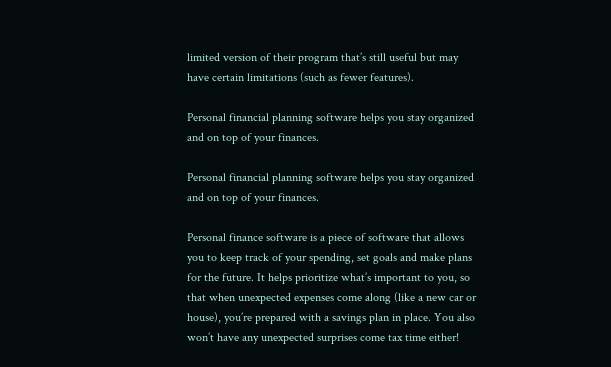limited version of their program that’s still useful but may have certain limitations (such as fewer features).

Personal financial planning software helps you stay organized and on top of your finances.

Personal financial planning software helps you stay organized and on top of your finances.

Personal finance software is a piece of software that allows you to keep track of your spending, set goals and make plans for the future. It helps prioritize what’s important to you, so that when unexpected expenses come along (like a new car or house), you’re prepared with a savings plan in place. You also won’t have any unexpected surprises come tax time either!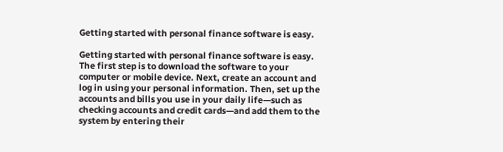Getting started with personal finance software is easy.

Getting started with personal finance software is easy. The first step is to download the software to your computer or mobile device. Next, create an account and log in using your personal information. Then, set up the accounts and bills you use in your daily life—such as checking accounts and credit cards—and add them to the system by entering their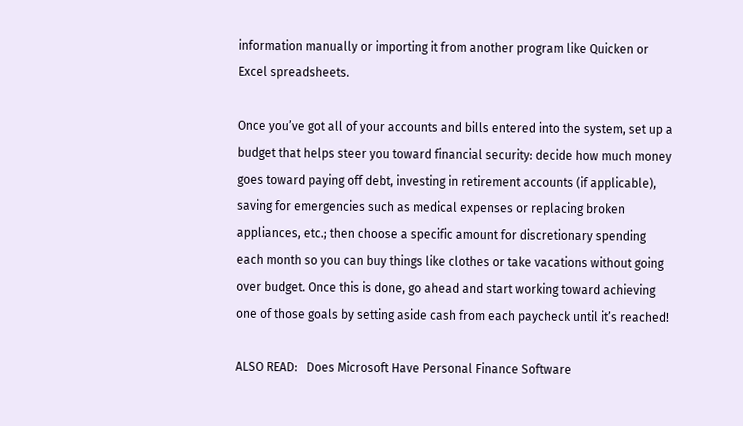information manually or importing it from another program like Quicken or Excel spreadsheets.

Once you’ve got all of your accounts and bills entered into the system, set up a budget that helps steer you toward financial security: decide how much money goes toward paying off debt, investing in retirement accounts (if applicable), saving for emergencies such as medical expenses or replacing broken appliances, etc.; then choose a specific amount for discretionary spending each month so you can buy things like clothes or take vacations without going over budget. Once this is done, go ahead and start working toward achieving one of those goals by setting aside cash from each paycheck until it’s reached!

ALSO READ:   Does Microsoft Have Personal Finance Software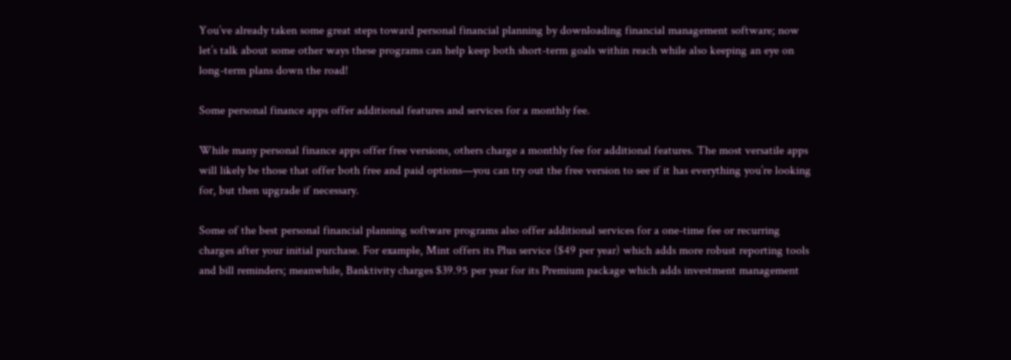You’ve already taken some great steps toward personal financial planning by downloading financial management software; now let’s talk about some other ways these programs can help keep both short-term goals within reach while also keeping an eye on long-term plans down the road!

Some personal finance apps offer additional features and services for a monthly fee.

While many personal finance apps offer free versions, others charge a monthly fee for additional features. The most versatile apps will likely be those that offer both free and paid options—you can try out the free version to see if it has everything you’re looking for, but then upgrade if necessary.

Some of the best personal financial planning software programs also offer additional services for a one-time fee or recurring charges after your initial purchase. For example, Mint offers its Plus service ($49 per year) which adds more robust reporting tools and bill reminders; meanwhile, Banktivity charges $39.95 per year for its Premium package which adds investment management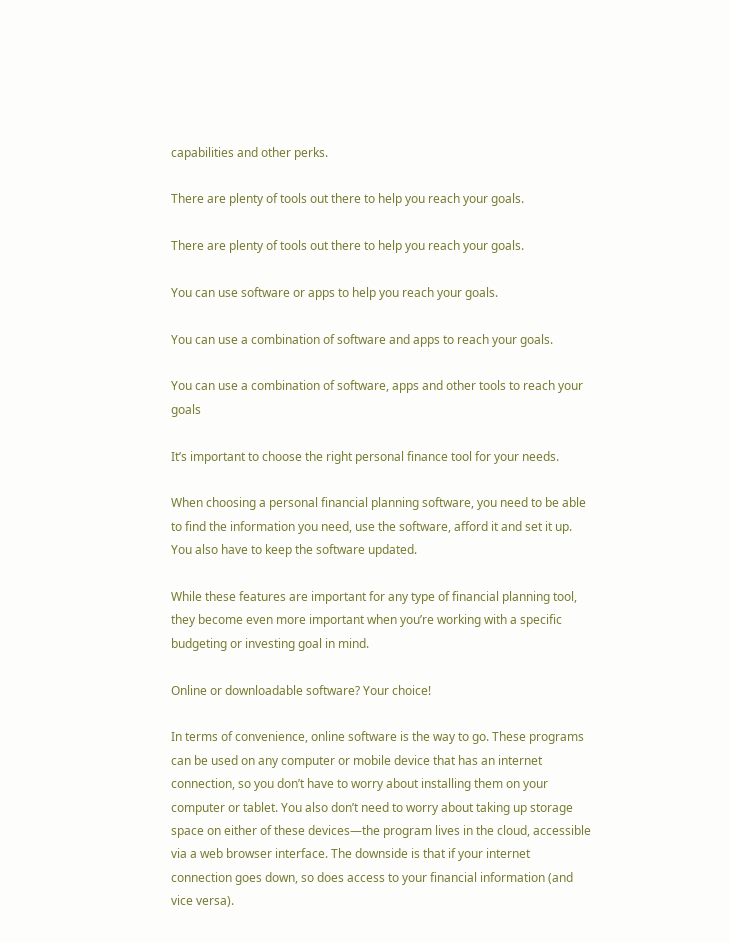capabilities and other perks.

There are plenty of tools out there to help you reach your goals.

There are plenty of tools out there to help you reach your goals.

You can use software or apps to help you reach your goals.

You can use a combination of software and apps to reach your goals.

You can use a combination of software, apps and other tools to reach your goals

It’s important to choose the right personal finance tool for your needs.

When choosing a personal financial planning software, you need to be able to find the information you need, use the software, afford it and set it up. You also have to keep the software updated.

While these features are important for any type of financial planning tool, they become even more important when you’re working with a specific budgeting or investing goal in mind.

Online or downloadable software? Your choice!

In terms of convenience, online software is the way to go. These programs can be used on any computer or mobile device that has an internet connection, so you don’t have to worry about installing them on your computer or tablet. You also don’t need to worry about taking up storage space on either of these devices—the program lives in the cloud, accessible via a web browser interface. The downside is that if your internet connection goes down, so does access to your financial information (and vice versa).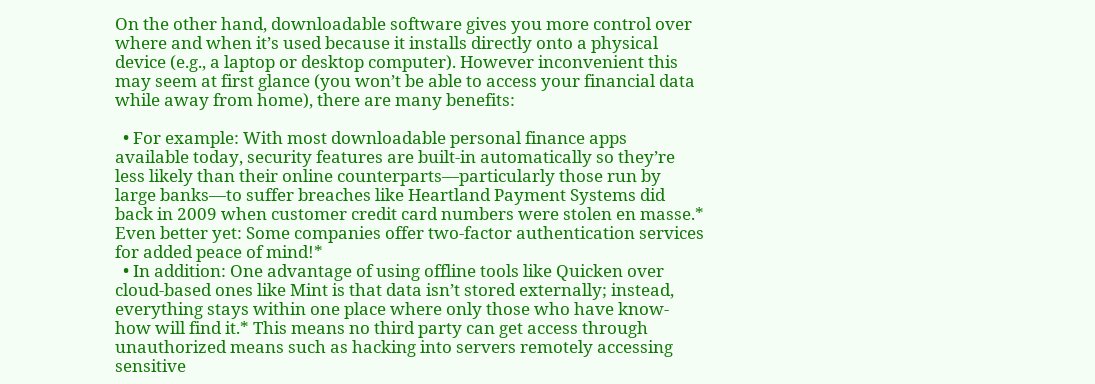On the other hand, downloadable software gives you more control over where and when it’s used because it installs directly onto a physical device (e.g., a laptop or desktop computer). However inconvenient this may seem at first glance (you won’t be able to access your financial data while away from home), there are many benefits:

  • For example: With most downloadable personal finance apps available today, security features are built-in automatically so they’re less likely than their online counterparts—particularly those run by large banks—to suffer breaches like Heartland Payment Systems did back in 2009 when customer credit card numbers were stolen en masse.* Even better yet: Some companies offer two-factor authentication services for added peace of mind!*
  • In addition: One advantage of using offline tools like Quicken over cloud-based ones like Mint is that data isn’t stored externally; instead, everything stays within one place where only those who have know-how will find it.* This means no third party can get access through unauthorized means such as hacking into servers remotely accessing sensitive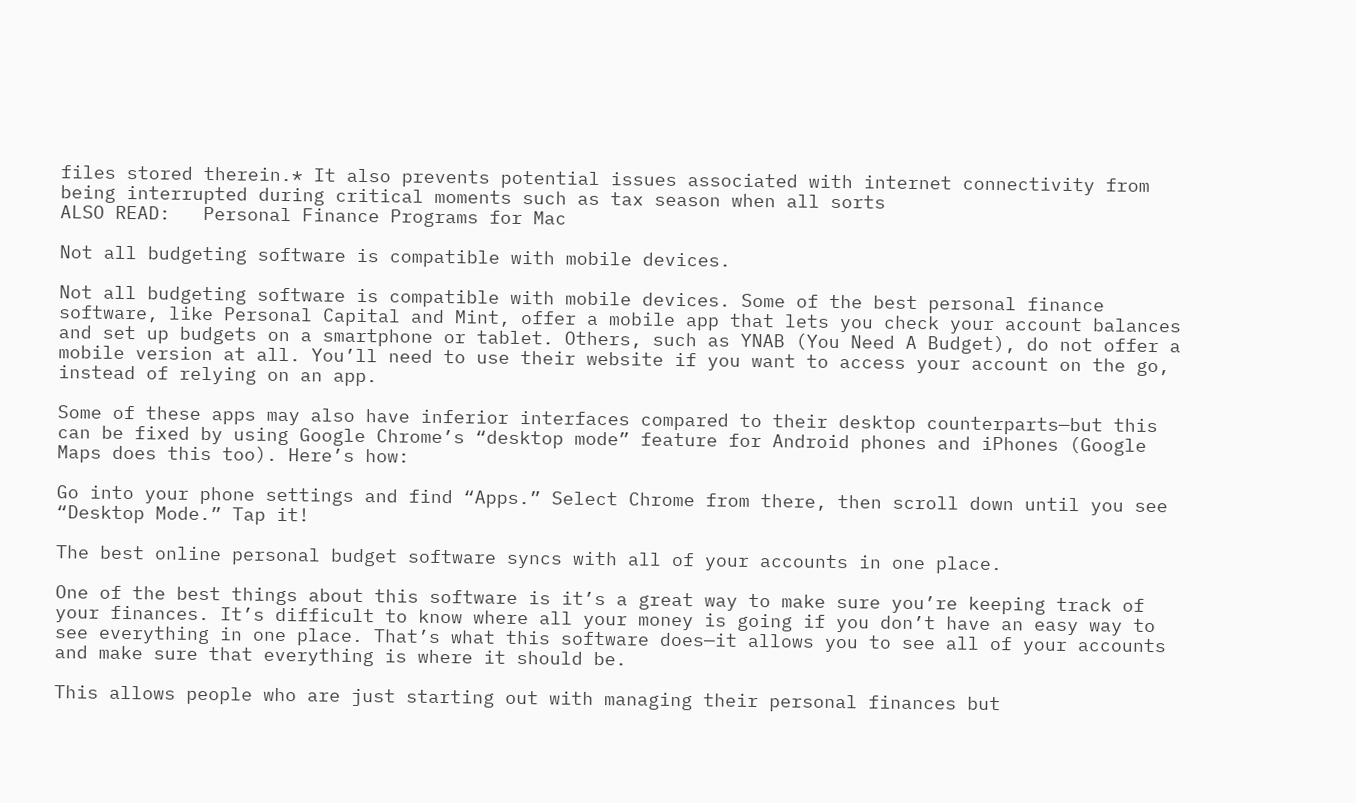files stored therein.* It also prevents potential issues associated with internet connectivity from being interrupted during critical moments such as tax season when all sorts
ALSO READ:   Personal Finance Programs for Mac

Not all budgeting software is compatible with mobile devices.

Not all budgeting software is compatible with mobile devices. Some of the best personal finance software, like Personal Capital and Mint, offer a mobile app that lets you check your account balances and set up budgets on a smartphone or tablet. Others, such as YNAB (You Need A Budget), do not offer a mobile version at all. You’ll need to use their website if you want to access your account on the go, instead of relying on an app.

Some of these apps may also have inferior interfaces compared to their desktop counterparts—but this can be fixed by using Google Chrome’s “desktop mode” feature for Android phones and iPhones (Google Maps does this too). Here’s how:

Go into your phone settings and find “Apps.” Select Chrome from there, then scroll down until you see “Desktop Mode.” Tap it!

The best online personal budget software syncs with all of your accounts in one place.

One of the best things about this software is it’s a great way to make sure you’re keeping track of your finances. It’s difficult to know where all your money is going if you don’t have an easy way to see everything in one place. That’s what this software does—it allows you to see all of your accounts and make sure that everything is where it should be.

This allows people who are just starting out with managing their personal finances but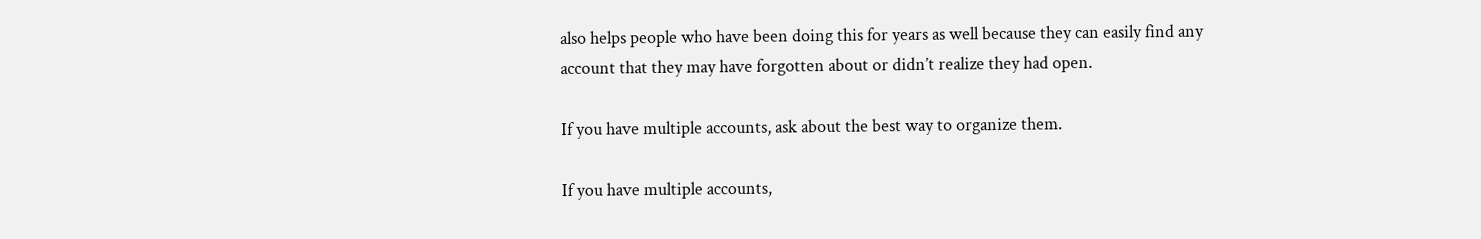also helps people who have been doing this for years as well because they can easily find any account that they may have forgotten about or didn’t realize they had open.

If you have multiple accounts, ask about the best way to organize them.

If you have multiple accounts,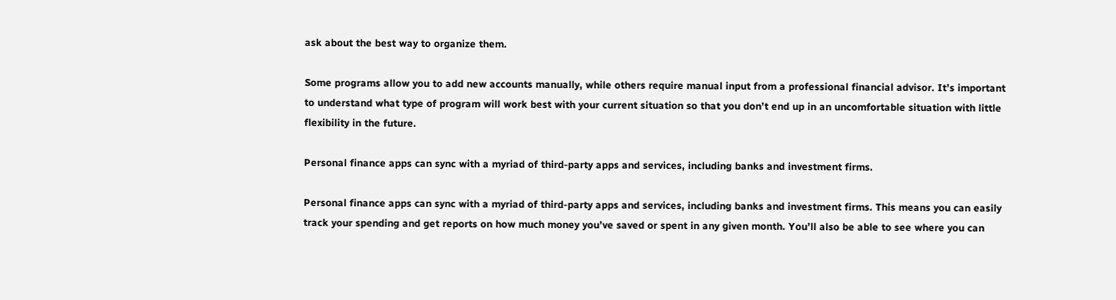ask about the best way to organize them.

Some programs allow you to add new accounts manually, while others require manual input from a professional financial advisor. It’s important to understand what type of program will work best with your current situation so that you don’t end up in an uncomfortable situation with little flexibility in the future.

Personal finance apps can sync with a myriad of third-party apps and services, including banks and investment firms.

Personal finance apps can sync with a myriad of third-party apps and services, including banks and investment firms. This means you can easily track your spending and get reports on how much money you’ve saved or spent in any given month. You’ll also be able to see where you can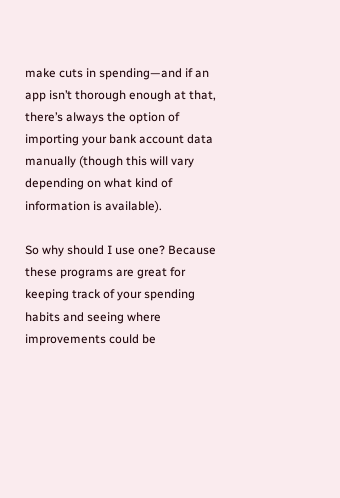make cuts in spending—and if an app isn’t thorough enough at that, there’s always the option of importing your bank account data manually (though this will vary depending on what kind of information is available).

So why should I use one? Because these programs are great for keeping track of your spending habits and seeing where improvements could be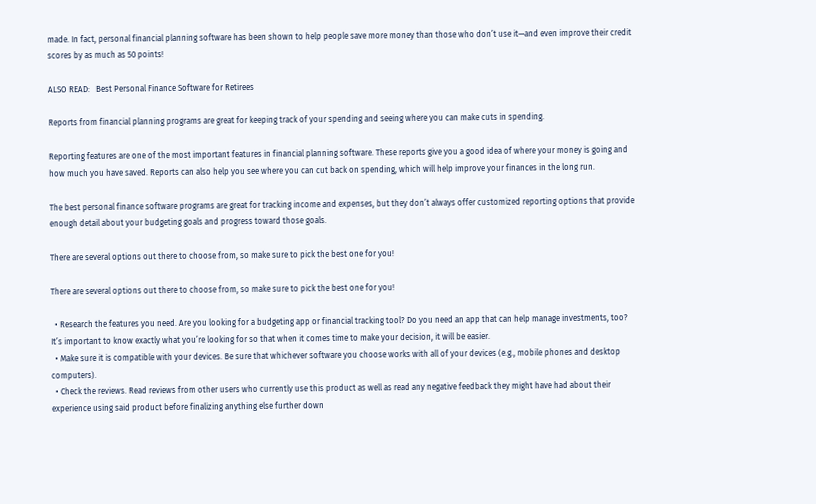made. In fact, personal financial planning software has been shown to help people save more money than those who don’t use it—and even improve their credit scores by as much as 50 points!

ALSO READ:   Best Personal Finance Software for Retirees

Reports from financial planning programs are great for keeping track of your spending and seeing where you can make cuts in spending.

Reporting features are one of the most important features in financial planning software. These reports give you a good idea of where your money is going and how much you have saved. Reports can also help you see where you can cut back on spending, which will help improve your finances in the long run.

The best personal finance software programs are great for tracking income and expenses, but they don’t always offer customized reporting options that provide enough detail about your budgeting goals and progress toward those goals.

There are several options out there to choose from, so make sure to pick the best one for you!

There are several options out there to choose from, so make sure to pick the best one for you!

  • Research the features you need. Are you looking for a budgeting app or financial tracking tool? Do you need an app that can help manage investments, too? It’s important to know exactly what you’re looking for so that when it comes time to make your decision, it will be easier.
  • Make sure it is compatible with your devices. Be sure that whichever software you choose works with all of your devices (e.g., mobile phones and desktop computers).
  • Check the reviews. Read reviews from other users who currently use this product as well as read any negative feedback they might have had about their experience using said product before finalizing anything else further down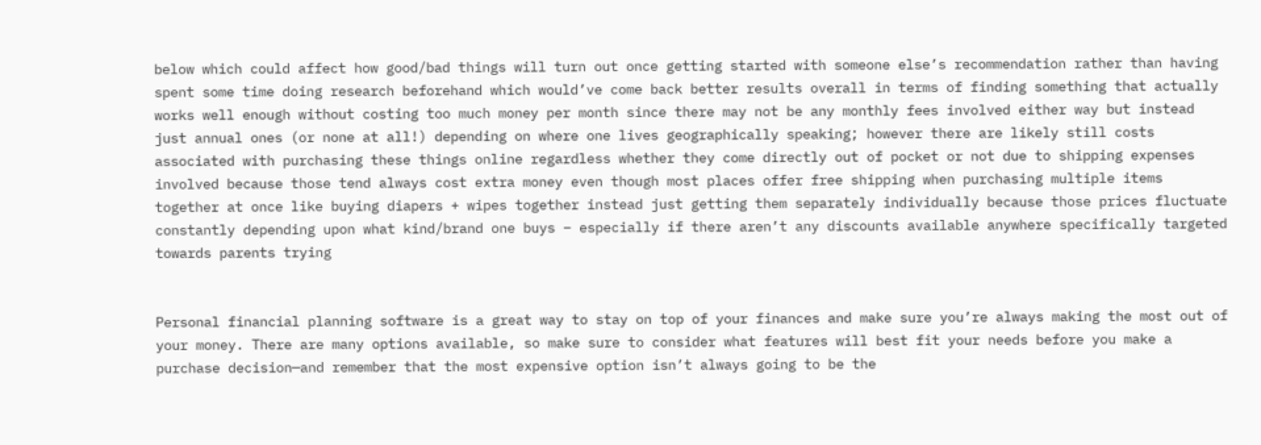below which could affect how good/bad things will turn out once getting started with someone else’s recommendation rather than having spent some time doing research beforehand which would’ve come back better results overall in terms of finding something that actually works well enough without costing too much money per month since there may not be any monthly fees involved either way but instead just annual ones (or none at all!) depending on where one lives geographically speaking; however there are likely still costs associated with purchasing these things online regardless whether they come directly out of pocket or not due to shipping expenses involved because those tend always cost extra money even though most places offer free shipping when purchasing multiple items together at once like buying diapers + wipes together instead just getting them separately individually because those prices fluctuate constantly depending upon what kind/brand one buys – especially if there aren’t any discounts available anywhere specifically targeted towards parents trying


Personal financial planning software is a great way to stay on top of your finances and make sure you’re always making the most out of your money. There are many options available, so make sure to consider what features will best fit your needs before you make a purchase decision—and remember that the most expensive option isn’t always going to be the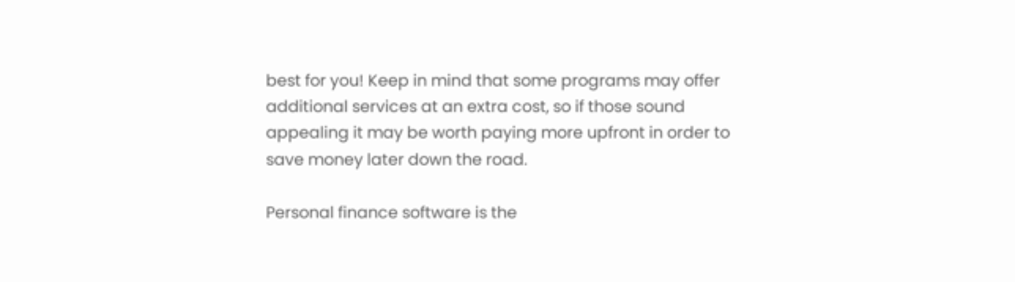best for you! Keep in mind that some programs may offer additional services at an extra cost, so if those sound appealing it may be worth paying more upfront in order to save money later down the road.

Personal finance software is the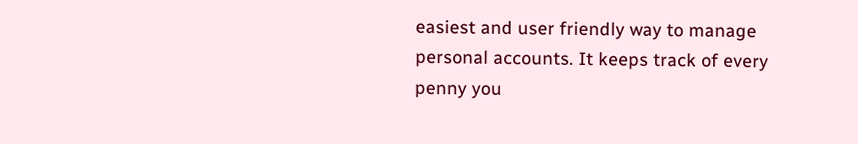easiest and user friendly way to manage personal accounts. It keeps track of every penny you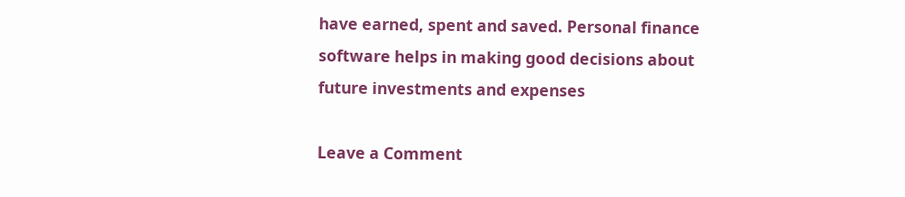have earned, spent and saved. Personal finance software helps in making good decisions about future investments and expenses

Leave a Comment